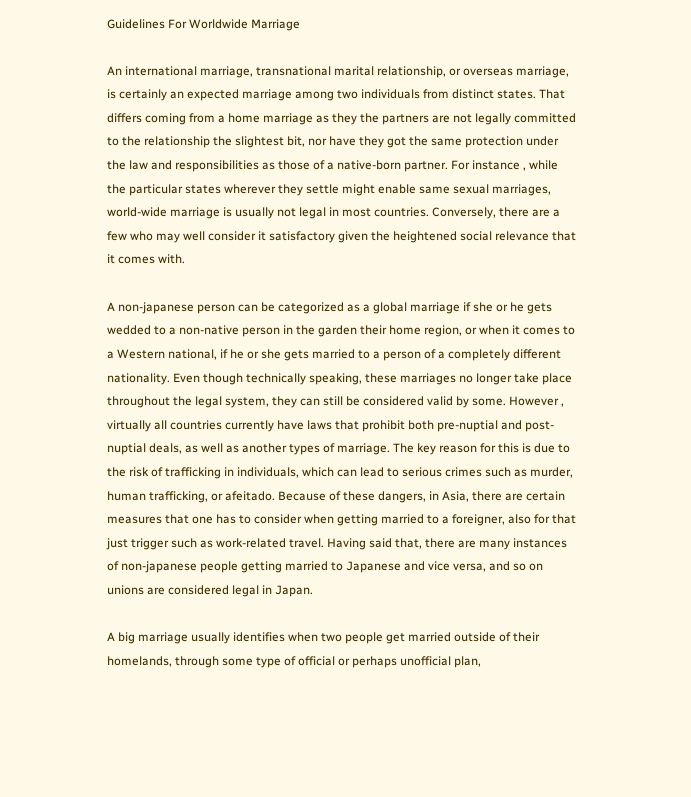Guidelines For Worldwide Marriage

An international marriage, transnational marital relationship, or overseas marriage, is certainly an expected marriage among two individuals from distinct states. That differs coming from a home marriage as they the partners are not legally committed to the relationship the slightest bit, nor have they got the same protection under the law and responsibilities as those of a native-born partner. For instance , while the particular states wherever they settle might enable same sexual marriages, world-wide marriage is usually not legal in most countries. Conversely, there are a few who may well consider it satisfactory given the heightened social relevance that it comes with.

A non-japanese person can be categorized as a global marriage if she or he gets wedded to a non-native person in the garden their home region, or when it comes to a Western national, if he or she gets married to a person of a completely different nationality. Even though technically speaking, these marriages no longer take place throughout the legal system, they can still be considered valid by some. However , virtually all countries currently have laws that prohibit both pre-nuptial and post-nuptial deals, as well as another types of marriage. The key reason for this is due to the risk of trafficking in individuals, which can lead to serious crimes such as murder, human trafficking, or afeitado. Because of these dangers, in Asia, there are certain measures that one has to consider when getting married to a foreigner, also for that just trigger such as work-related travel. Having said that, there are many instances of non-japanese people getting married to Japanese and vice versa, and so on unions are considered legal in Japan.

A big marriage usually identifies when two people get married outside of their homelands, through some type of official or perhaps unofficial plan,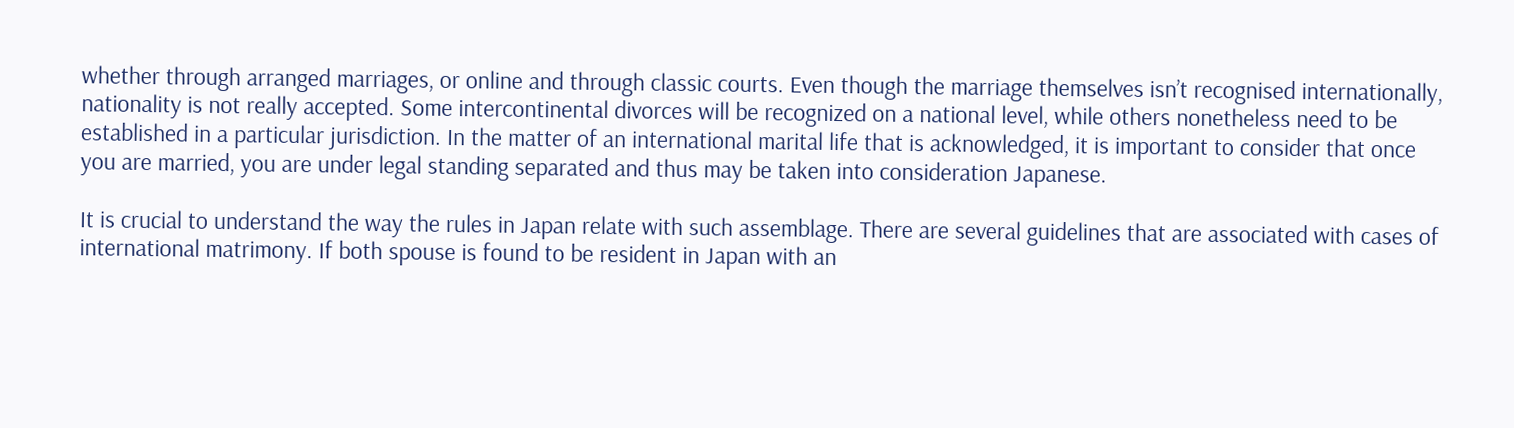whether through arranged marriages, or online and through classic courts. Even though the marriage themselves isn’t recognised internationally, nationality is not really accepted. Some intercontinental divorces will be recognized on a national level, while others nonetheless need to be established in a particular jurisdiction. In the matter of an international marital life that is acknowledged, it is important to consider that once you are married, you are under legal standing separated and thus may be taken into consideration Japanese.

It is crucial to understand the way the rules in Japan relate with such assemblage. There are several guidelines that are associated with cases of international matrimony. If both spouse is found to be resident in Japan with an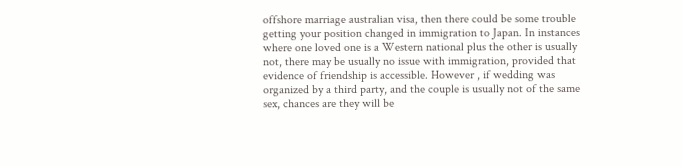offshore marriage australian visa, then there could be some trouble getting your position changed in immigration to Japan. In instances where one loved one is a Western national plus the other is usually not, there may be usually no issue with immigration, provided that evidence of friendship is accessible. However , if wedding was organized by a third party, and the couple is usually not of the same sex, chances are they will be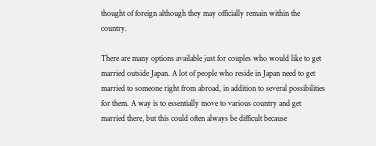thought of foreign although they may officially remain within the country.

There are many options available just for couples who would like to get married outside Japan. A lot of people who reside in Japan need to get married to someone right from abroad, in addition to several possibilities for them. A way is to essentially move to various country and get married there, but this could often always be difficult because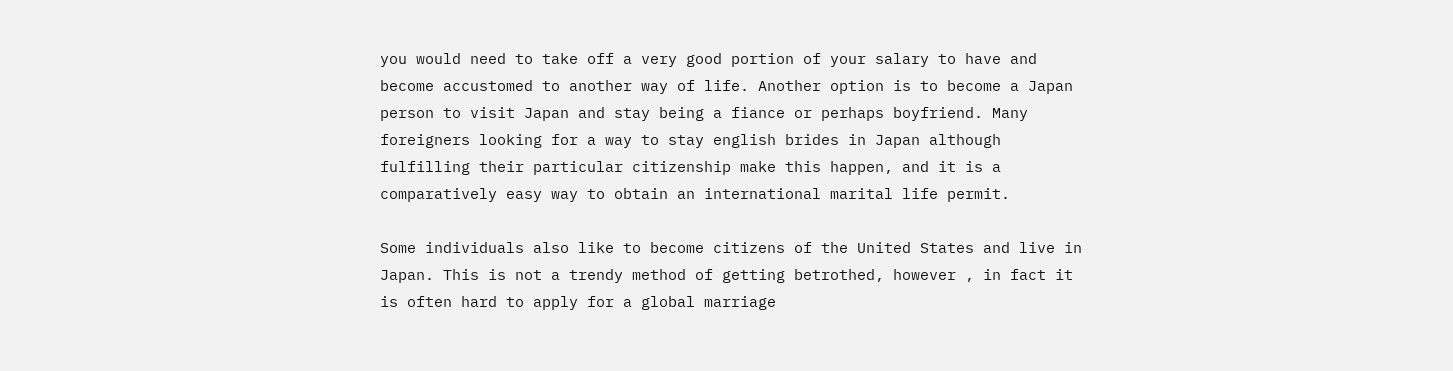you would need to take off a very good portion of your salary to have and become accustomed to another way of life. Another option is to become a Japan person to visit Japan and stay being a fiance or perhaps boyfriend. Many foreigners looking for a way to stay english brides in Japan although fulfilling their particular citizenship make this happen, and it is a comparatively easy way to obtain an international marital life permit.

Some individuals also like to become citizens of the United States and live in Japan. This is not a trendy method of getting betrothed, however , in fact it is often hard to apply for a global marriage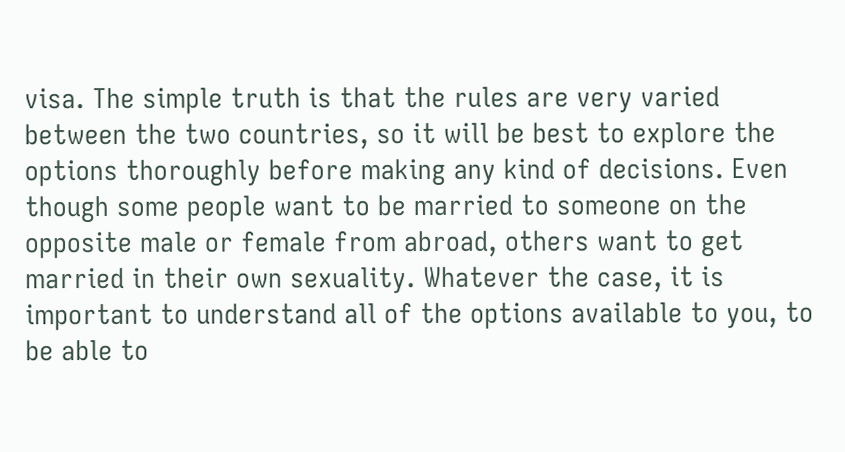visa. The simple truth is that the rules are very varied between the two countries, so it will be best to explore the options thoroughly before making any kind of decisions. Even though some people want to be married to someone on the opposite male or female from abroad, others want to get married in their own sexuality. Whatever the case, it is important to understand all of the options available to you, to be able to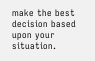make the best decision based upon your situation.